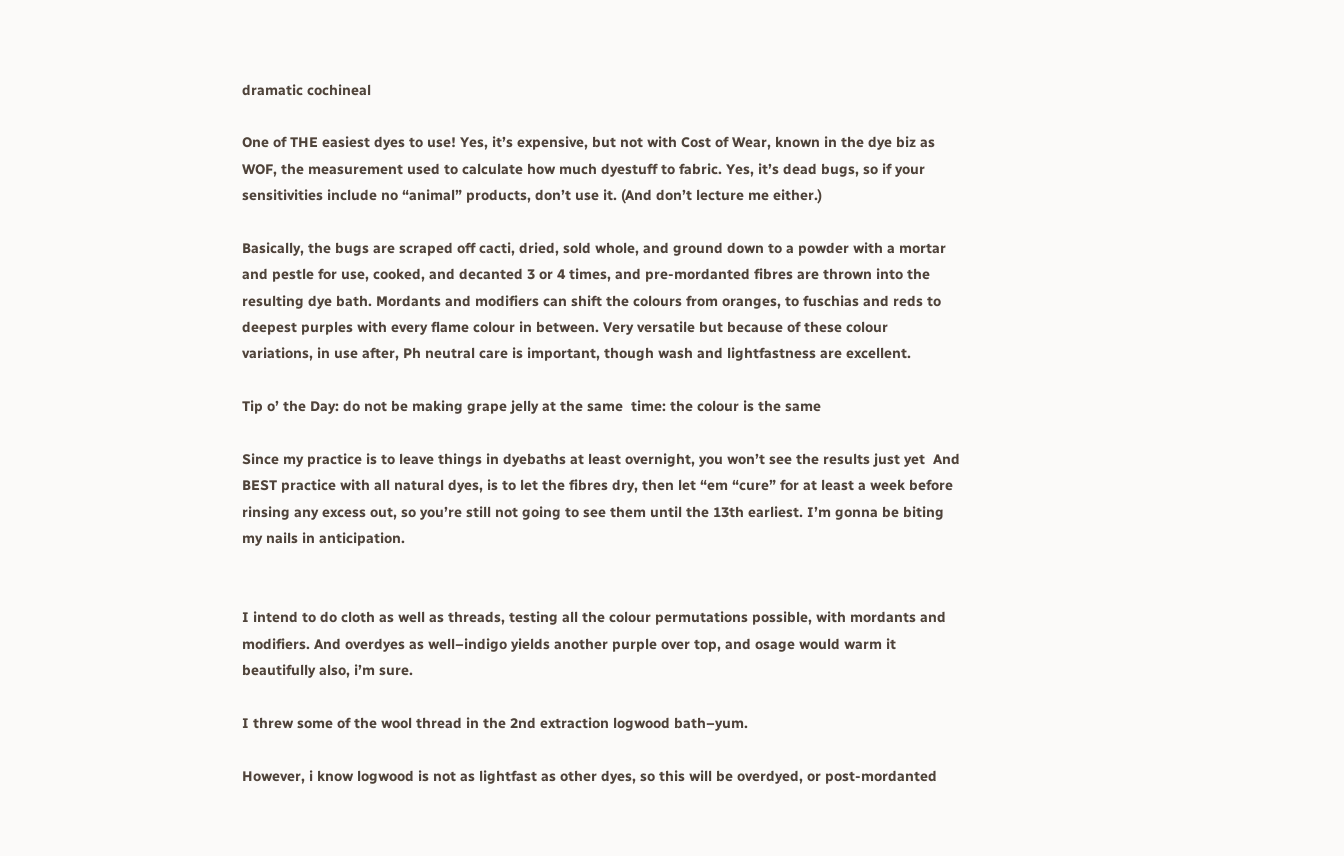dramatic cochineal

One of THE easiest dyes to use! Yes, it’s expensive, but not with Cost of Wear, known in the dye biz as WOF, the measurement used to calculate how much dyestuff to fabric. Yes, it’s dead bugs, so if your sensitivities include no “animal” products, don’t use it. (And don’t lecture me either.)

Basically, the bugs are scraped off cacti, dried, sold whole, and ground down to a powder with a mortar and pestle for use, cooked, and decanted 3 or 4 times, and pre-mordanted fibres are thrown into the resulting dye bath. Mordants and modifiers can shift the colours from oranges, to fuschias and reds to deepest purples with every flame colour in between. Very versatile but because of these colour variations, in use after, Ph neutral care is important, though wash and lightfastness are excellent.

Tip o’ the Day: do not be making grape jelly at the same  time: the colour is the same

Since my practice is to leave things in dyebaths at least overnight, you won’t see the results just yet  And BEST practice with all natural dyes, is to let the fibres dry, then let “em “cure” for at least a week before rinsing any excess out, so you’re still not going to see them until the 13th earliest. I’m gonna be biting my nails in anticipation.


I intend to do cloth as well as threads, testing all the colour permutations possible, with mordants and modifiers. And overdyes as well–indigo yields another purple over top, and osage would warm it beautifully also, i’m sure.

I threw some of the wool thread in the 2nd extraction logwood bath–yum.

However, i know logwood is not as lightfast as other dyes, so this will be overdyed, or post-mordanted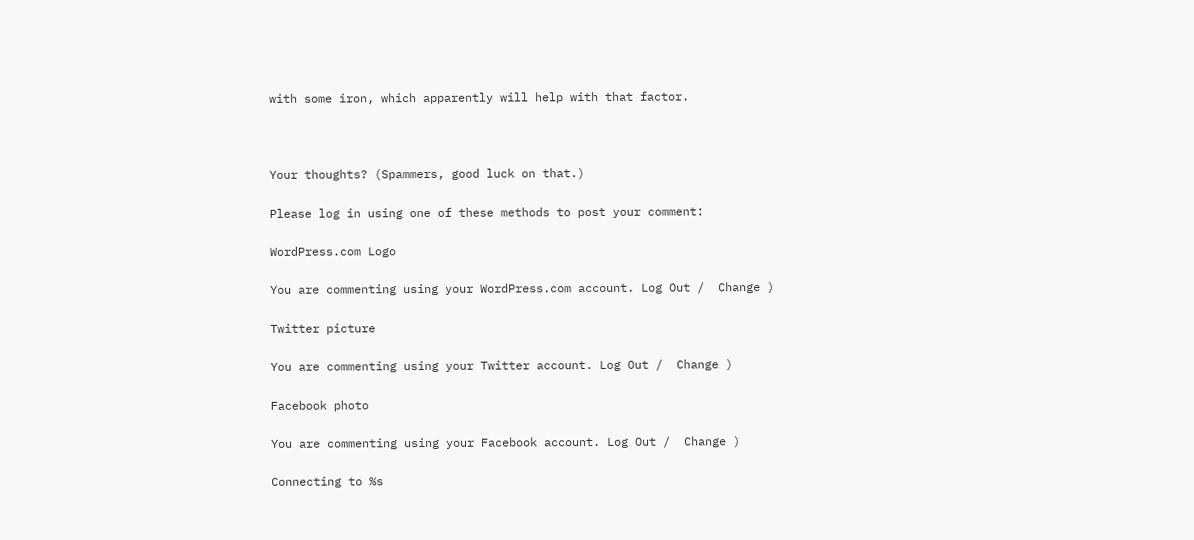with some iron, which apparently will help with that factor.



Your thoughts? (Spammers, good luck on that.)

Please log in using one of these methods to post your comment:

WordPress.com Logo

You are commenting using your WordPress.com account. Log Out /  Change )

Twitter picture

You are commenting using your Twitter account. Log Out /  Change )

Facebook photo

You are commenting using your Facebook account. Log Out /  Change )

Connecting to %s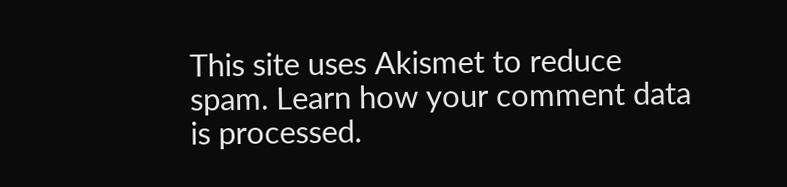This site uses Akismet to reduce spam. Learn how your comment data is processed.